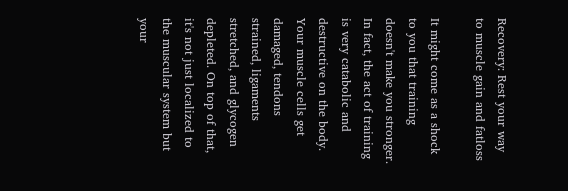Recovery: Rest your way to muscle gain and fatloss

It might come as a shock to you that training doesn't make you stronger. In fact, the act of training is very catabolic and destructive on the body. Your muscle cells get damaged, tendons strained, ligaments stretched, and glycogen depleted. On top of that, it's not just localized to the muscular system but your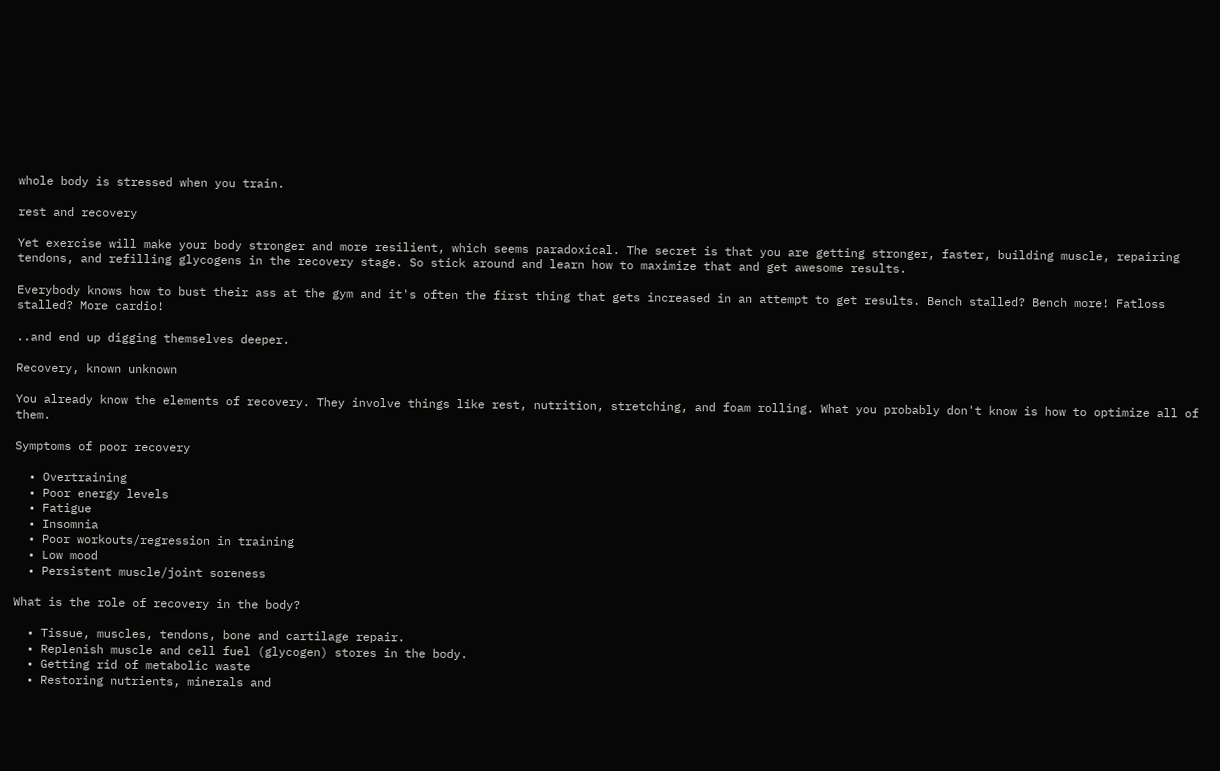whole body is stressed when you train.

rest and recovery

Yet exercise will make your body stronger and more resilient, which seems paradoxical. The secret is that you are getting stronger, faster, building muscle, repairing tendons, and refilling glycogens in the recovery stage. So stick around and learn how to maximize that and get awesome results.

Everybody knows how to bust their ass at the gym and it's often the first thing that gets increased in an attempt to get results. Bench stalled? Bench more! Fatloss stalled? More cardio!

..and end up digging themselves deeper.

Recovery, known unknown

You already know the elements of recovery. They involve things like rest, nutrition, stretching, and foam rolling. What you probably don't know is how to optimize all of them.

Symptoms of poor recovery

  • Overtraining
  • Poor energy levels
  • Fatigue
  • Insomnia
  • Poor workouts/regression in training
  • Low mood
  • Persistent muscle/joint soreness

What is the role of recovery in the body?

  • Tissue, muscles, tendons, bone and cartilage repair.
  • Replenish muscle and cell fuel (glycogen) stores in the body.
  • Getting rid of metabolic waste
  • Restoring nutrients, minerals and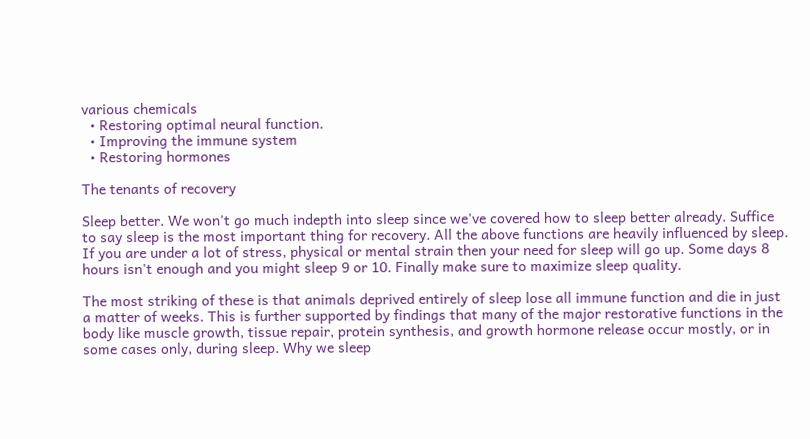various chemicals
  • Restoring optimal neural function.
  • Improving the immune system
  • Restoring hormones

The tenants of recovery

Sleep better. We won't go much indepth into sleep since we've covered how to sleep better already. Suffice to say sleep is the most important thing for recovery. All the above functions are heavily influenced by sleep. If you are under a lot of stress, physical or mental strain then your need for sleep will go up. Some days 8 hours isn't enough and you might sleep 9 or 10. Finally make sure to maximize sleep quality.

The most striking of these is that animals deprived entirely of sleep lose all immune function and die in just a matter of weeks. This is further supported by findings that many of the major restorative functions in the body like muscle growth, tissue repair, protein synthesis, and growth hormone release occur mostly, or in some cases only, during sleep. Why we sleep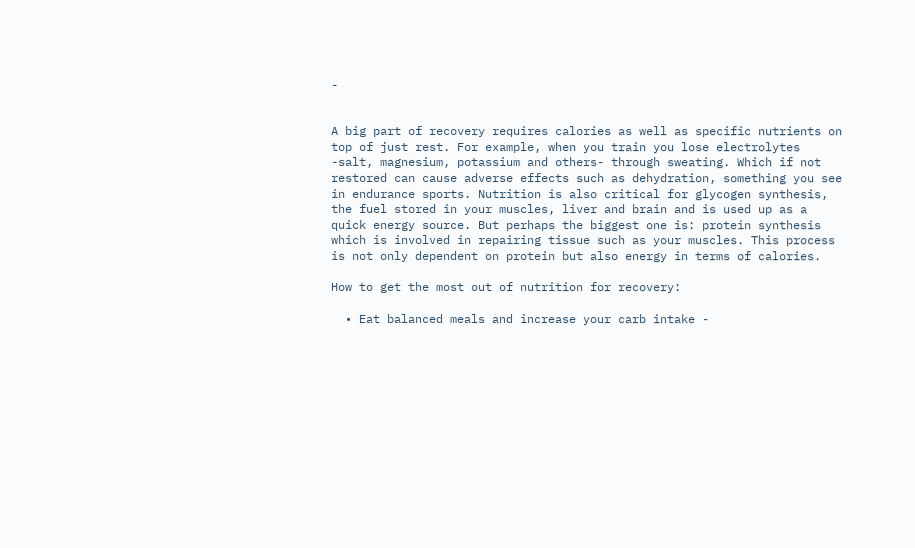-


A big part of recovery requires calories as well as specific nutrients on top of just rest. For example, when you train you lose electrolytes -salt, magnesium, potassium and others- through sweating. Which if not restored can cause adverse effects such as dehydration, something you see in endurance sports. Nutrition is also critical for glycogen synthesis, the fuel stored in your muscles, liver and brain and is used up as a quick energy source. But perhaps the biggest one is: protein synthesis which is involved in repairing tissue such as your muscles. This process is not only dependent on protein but also energy in terms of calories.

How to get the most out of nutrition for recovery:

  • Eat balanced meals and increase your carb intake -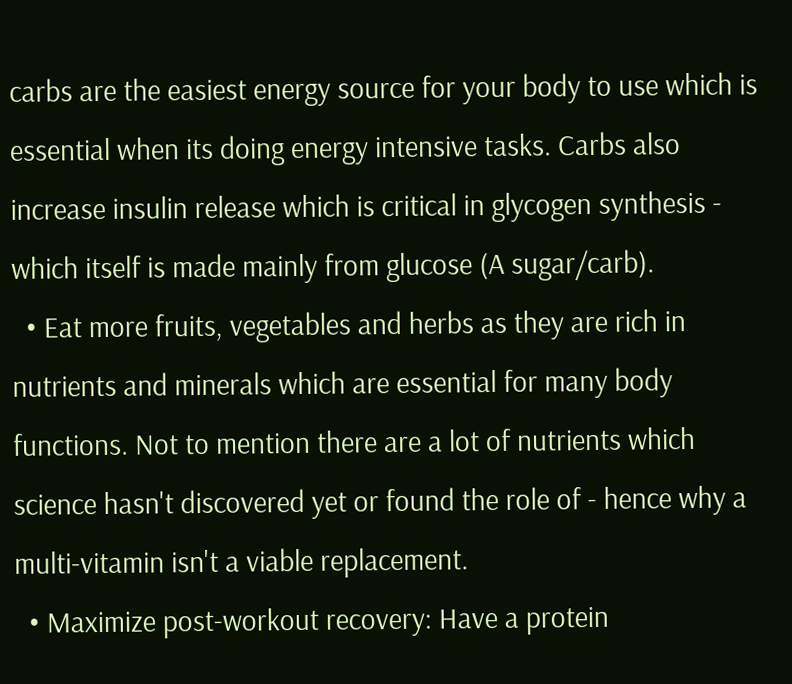carbs are the easiest energy source for your body to use which is essential when its doing energy intensive tasks. Carbs also increase insulin release which is critical in glycogen synthesis - which itself is made mainly from glucose (A sugar/carb).
  • Eat more fruits, vegetables and herbs as they are rich in nutrients and minerals which are essential for many body functions. Not to mention there are a lot of nutrients which science hasn't discovered yet or found the role of - hence why a multi-vitamin isn't a viable replacement.
  • Maximize post-workout recovery: Have a protein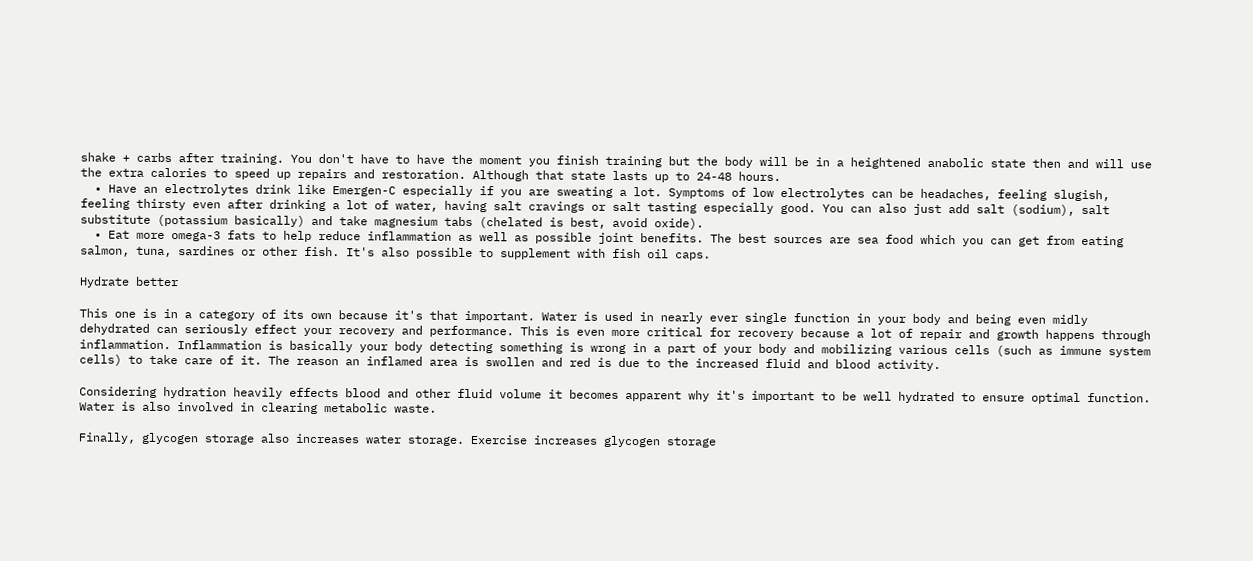shake + carbs after training. You don't have to have the moment you finish training but the body will be in a heightened anabolic state then and will use the extra calories to speed up repairs and restoration. Although that state lasts up to 24-48 hours.
  • Have an electrolytes drink like Emergen-C especially if you are sweating a lot. Symptoms of low electrolytes can be headaches, feeling slugish, feeling thirsty even after drinking a lot of water, having salt cravings or salt tasting especially good. You can also just add salt (sodium), salt substitute (potassium basically) and take magnesium tabs (chelated is best, avoid oxide).
  • Eat more omega-3 fats to help reduce inflammation as well as possible joint benefits. The best sources are sea food which you can get from eating salmon, tuna, sardines or other fish. It's also possible to supplement with fish oil caps.

Hydrate better

This one is in a category of its own because it's that important. Water is used in nearly ever single function in your body and being even midly dehydrated can seriously effect your recovery and performance. This is even more critical for recovery because a lot of repair and growth happens through inflammation. Inflammation is basically your body detecting something is wrong in a part of your body and mobilizing various cells (such as immune system cells) to take care of it. The reason an inflamed area is swollen and red is due to the increased fluid and blood activity.

Considering hydration heavily effects blood and other fluid volume it becomes apparent why it's important to be well hydrated to ensure optimal function. Water is also involved in clearing metabolic waste.

Finally, glycogen storage also increases water storage. Exercise increases glycogen storage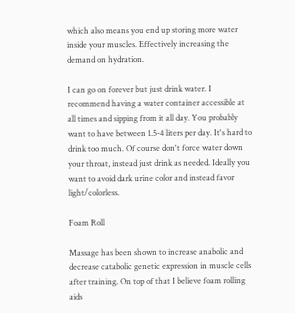which also means you end up storing more water inside your muscles. Effectively increasing the demand on hydration.

I can go on forever but just drink water. I recommend having a water container accessible at all times and sipping from it all day. You probably want to have between 1.5-4 liters per day. It's hard to drink too much. Of course don't force water down your throat, instead just drink as needed. Ideally you want to avoid dark urine color and instead favor light/colorless.

Foam Roll

Massage has been shown to increase anabolic and decrease catabolic genetic expression in muscle cells after training. On top of that I believe foam rolling aids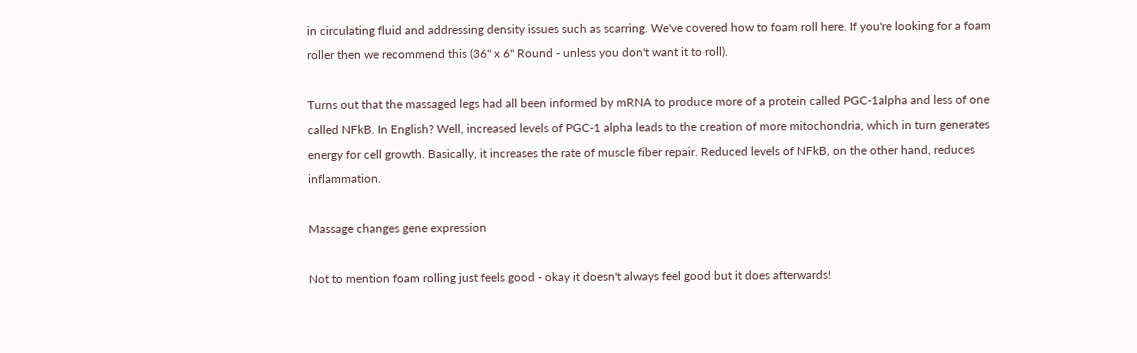in circulating fluid and addressing density issues such as scarring. We've covered how to foam roll here. If you're looking for a foam roller then we recommend this (36" x 6" Round - unless you don't want it to roll).

Turns out that the massaged legs had all been informed by mRNA to produce more of a protein called PGC-1alpha and less of one called NFkB. In English? Well, increased levels of PGC-1 alpha leads to the creation of more mitochondria, which in turn generates energy for cell growth. Basically, it increases the rate of muscle fiber repair. Reduced levels of NFkB, on the other hand, reduces inflammation.

Massage changes gene expression

Not to mention foam rolling just feels good - okay it doesn't always feel good but it does afterwards!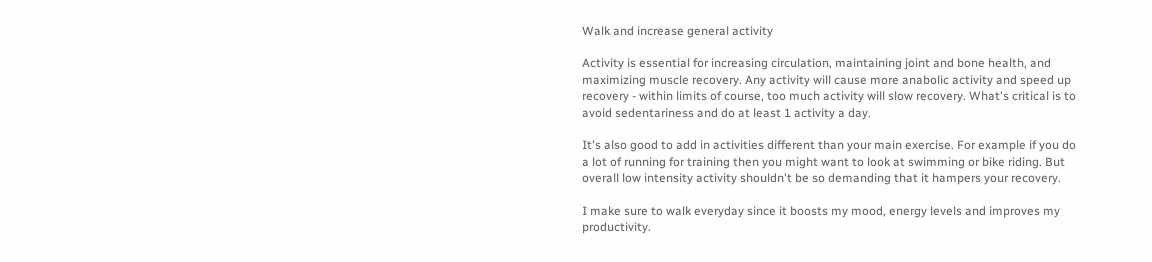Walk and increase general activity

Activity is essential for increasing circulation, maintaining joint and bone health, and maximizing muscle recovery. Any activity will cause more anabolic activity and speed up recovery - within limits of course, too much activity will slow recovery. What's critical is to avoid sedentariness and do at least 1 activity a day.

It's also good to add in activities different than your main exercise. For example if you do a lot of running for training then you might want to look at swimming or bike riding. But overall low intensity activity shouldn't be so demanding that it hampers your recovery.

I make sure to walk everyday since it boosts my mood, energy levels and improves my productivity.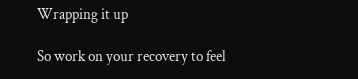Wrapping it up

So work on your recovery to feel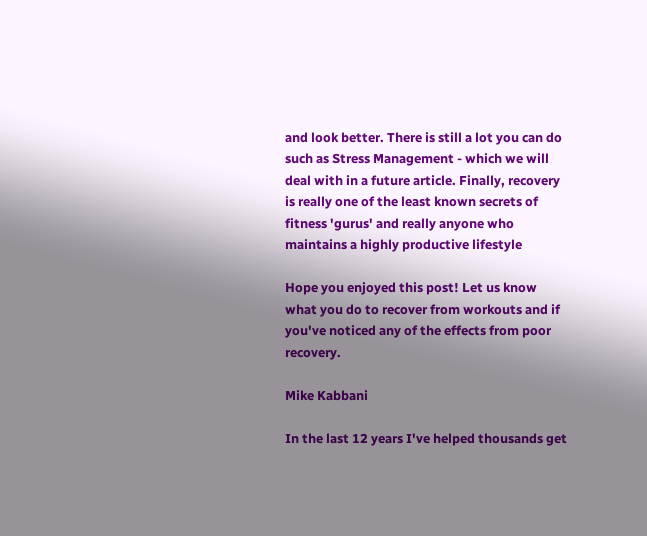and look better. There is still a lot you can do such as Stress Management - which we will deal with in a future article. Finally, recovery is really one of the least known secrets of fitness 'gurus' and really anyone who maintains a highly productive lifestyle

Hope you enjoyed this post! Let us know what you do to recover from workouts and if you've noticed any of the effects from poor recovery.

Mike Kabbani

In the last 12 years I've helped thousands get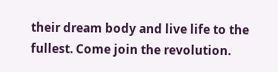their dream body and live life to the fullest. Come join the revolution.